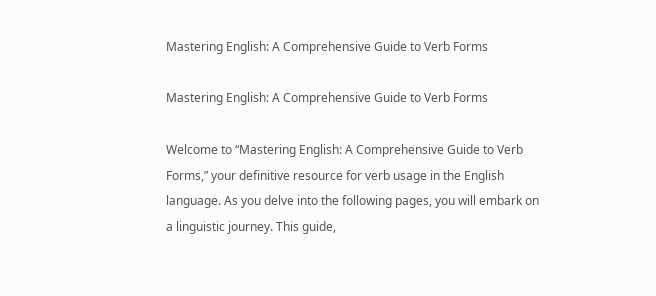Mastering English: A Comprehensive Guide to Verb Forms

Mastering English: A Comprehensive Guide to Verb Forms

Welcome to “Mastering English: A Comprehensive Guide to Verb Forms,” your definitive resource for verb usage in the English language. As you delve into the following pages, you will embark on a linguistic journey. This guide,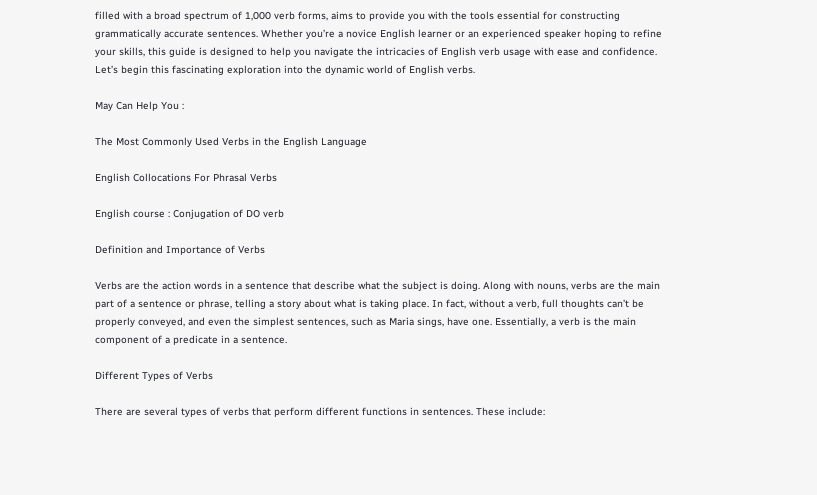filled with a broad spectrum of 1,000 verb forms, aims to provide you with the tools essential for constructing grammatically accurate sentences. Whether you’re a novice English learner or an experienced speaker hoping to refine your skills, this guide is designed to help you navigate the intricacies of English verb usage with ease and confidence. Let’s begin this fascinating exploration into the dynamic world of English verbs.

May Can Help You :

The Most Commonly Used Verbs in the English Language

English Collocations For Phrasal Verbs

English course : Conjugation of DO verb

Definition and Importance of Verbs

Verbs are the action words in a sentence that describe what the subject is doing. Along with nouns, verbs are the main part of a sentence or phrase, telling a story about what is taking place. In fact, without a verb, full thoughts can’t be properly conveyed, and even the simplest sentences, such as Maria sings, have one. Essentially, a verb is the main component of a predicate in a sentence.

Different Types of Verbs

There are several types of verbs that perform different functions in sentences. These include: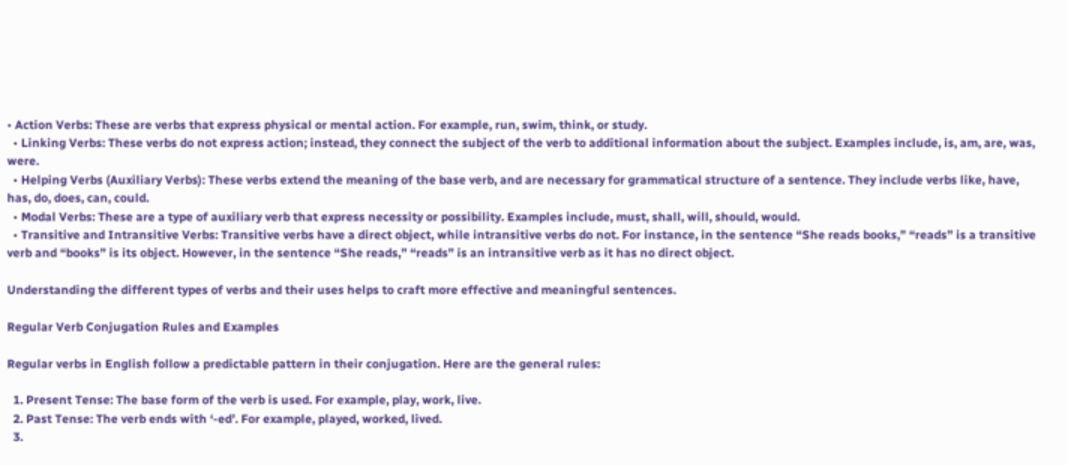• Action Verbs: These are verbs that express physical or mental action. For example, run, swim, think, or study.
  • Linking Verbs: These verbs do not express action; instead, they connect the subject of the verb to additional information about the subject. Examples include, is, am, are, was, were.
  • Helping Verbs (Auxiliary Verbs): These verbs extend the meaning of the base verb, and are necessary for grammatical structure of a sentence. They include verbs like, have, has, do, does, can, could.
  • Modal Verbs: These are a type of auxiliary verb that express necessity or possibility. Examples include, must, shall, will, should, would.
  • Transitive and Intransitive Verbs: Transitive verbs have a direct object, while intransitive verbs do not. For instance, in the sentence “She reads books,” “reads” is a transitive verb and “books” is its object. However, in the sentence “She reads,” “reads” is an intransitive verb as it has no direct object.

Understanding the different types of verbs and their uses helps to craft more effective and meaningful sentences.

Regular Verb Conjugation Rules and Examples

Regular verbs in English follow a predictable pattern in their conjugation. Here are the general rules:

  1. Present Tense: The base form of the verb is used. For example, play, work, live.
  2. Past Tense: The verb ends with ‘-ed’. For example, played, worked, lived.
  3.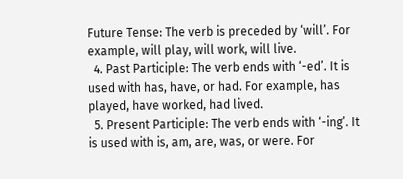Future Tense: The verb is preceded by ‘will’. For example, will play, will work, will live.
  4. Past Participle: The verb ends with ‘-ed’. It is used with has, have, or had. For example, has played, have worked, had lived.
  5. Present Participle: The verb ends with ‘-ing’. It is used with is, am, are, was, or were. For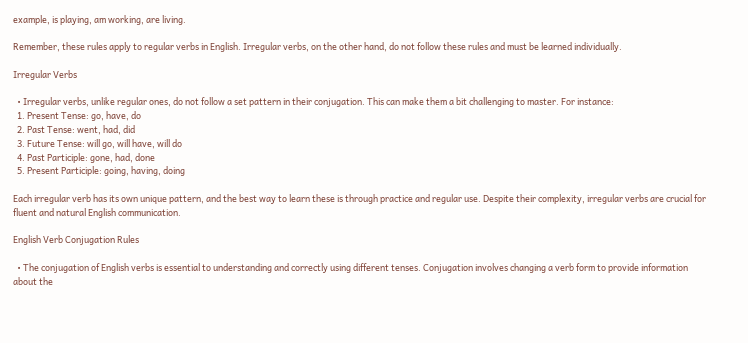example, is playing, am working, are living.

Remember, these rules apply to regular verbs in English. Irregular verbs, on the other hand, do not follow these rules and must be learned individually.

Irregular Verbs

  • Irregular verbs, unlike regular ones, do not follow a set pattern in their conjugation. This can make them a bit challenging to master. For instance:
  1. Present Tense: go, have, do
  2. Past Tense: went, had, did
  3. Future Tense: will go, will have, will do
  4. Past Participle: gone, had, done
  5. Present Participle: going, having, doing

Each irregular verb has its own unique pattern, and the best way to learn these is through practice and regular use. Despite their complexity, irregular verbs are crucial for fluent and natural English communication.

English Verb Conjugation Rules

  • The conjugation of English verbs is essential to understanding and correctly using different tenses. Conjugation involves changing a verb form to provide information about the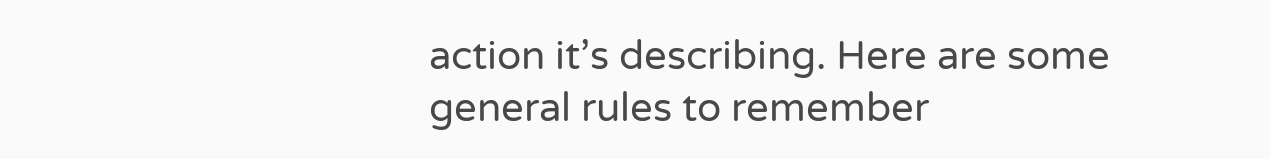action it’s describing. Here are some general rules to remember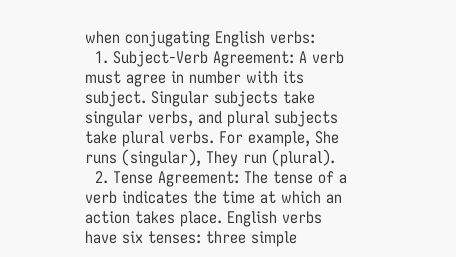when conjugating English verbs:
  1. Subject-Verb Agreement: A verb must agree in number with its subject. Singular subjects take singular verbs, and plural subjects take plural verbs. For example, She runs (singular), They run (plural).
  2. Tense Agreement: The tense of a verb indicates the time at which an action takes place. English verbs have six tenses: three simple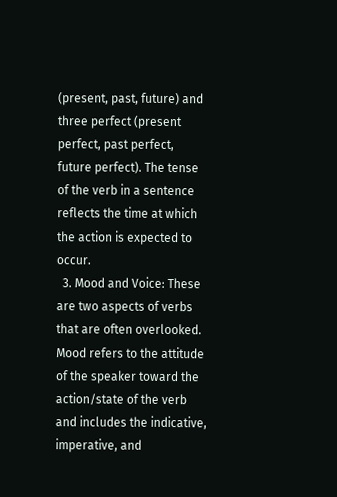(present, past, future) and three perfect (present perfect, past perfect, future perfect). The tense of the verb in a sentence reflects the time at which the action is expected to occur.
  3. Mood and Voice: These are two aspects of verbs that are often overlooked. Mood refers to the attitude of the speaker toward the action/state of the verb and includes the indicative, imperative, and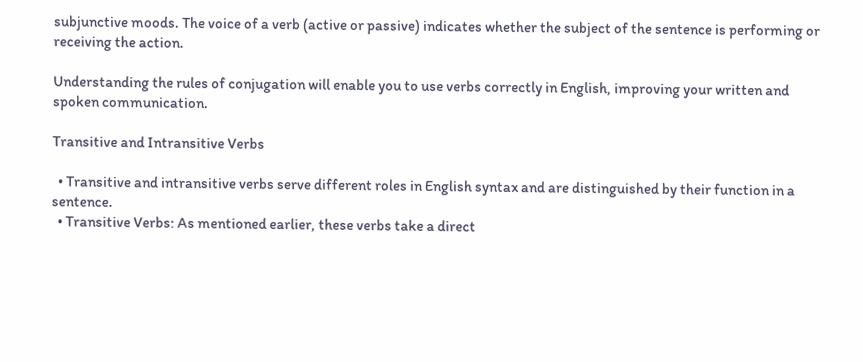subjunctive moods. The voice of a verb (active or passive) indicates whether the subject of the sentence is performing or receiving the action.

Understanding the rules of conjugation will enable you to use verbs correctly in English, improving your written and spoken communication.

Transitive and Intransitive Verbs

  • Transitive and intransitive verbs serve different roles in English syntax and are distinguished by their function in a sentence.
  • Transitive Verbs: As mentioned earlier, these verbs take a direct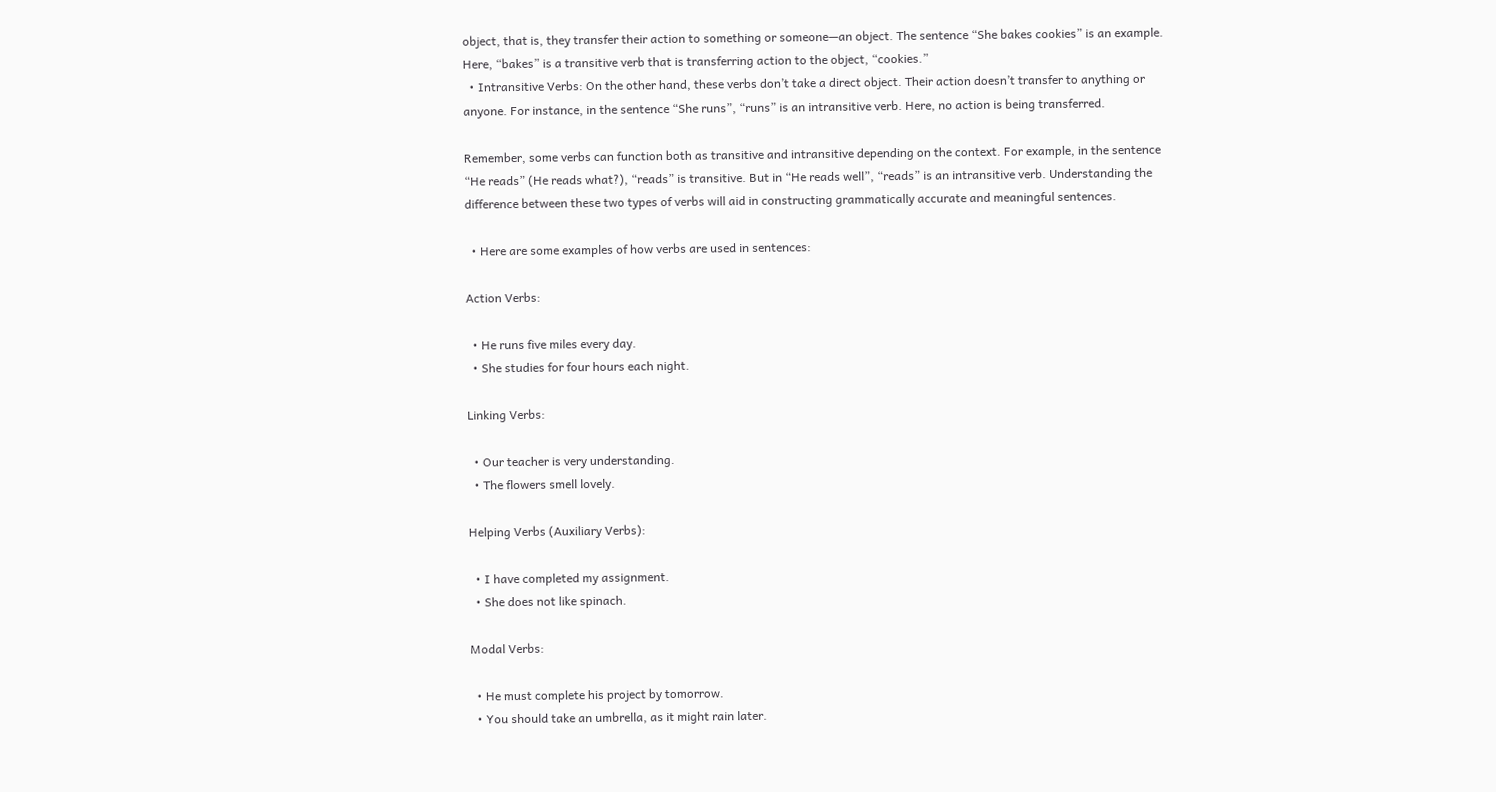object, that is, they transfer their action to something or someone—an object. The sentence “She bakes cookies” is an example. Here, “bakes” is a transitive verb that is transferring action to the object, “cookies.”
  • Intransitive Verbs: On the other hand, these verbs don’t take a direct object. Their action doesn’t transfer to anything or anyone. For instance, in the sentence “She runs”, “runs” is an intransitive verb. Here, no action is being transferred.

Remember, some verbs can function both as transitive and intransitive depending on the context. For example, in the sentence “He reads” (He reads what?), “reads” is transitive. But in “He reads well”, “reads” is an intransitive verb. Understanding the difference between these two types of verbs will aid in constructing grammatically accurate and meaningful sentences.

  • Here are some examples of how verbs are used in sentences:

Action Verbs:

  • He runs five miles every day.
  • She studies for four hours each night.

Linking Verbs:

  • Our teacher is very understanding.
  • The flowers smell lovely.

Helping Verbs (Auxiliary Verbs):

  • I have completed my assignment.
  • She does not like spinach.

Modal Verbs:

  • He must complete his project by tomorrow.
  • You should take an umbrella, as it might rain later.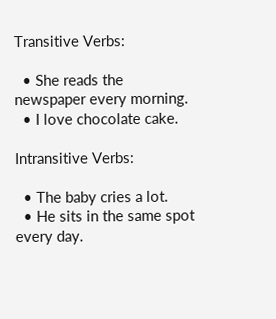Transitive Verbs:

  • She reads the newspaper every morning.
  • I love chocolate cake.

Intransitive Verbs:

  • The baby cries a lot.
  • He sits in the same spot every day.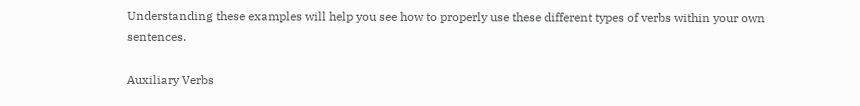Understanding these examples will help you see how to properly use these different types of verbs within your own sentences.

Auxiliary Verbs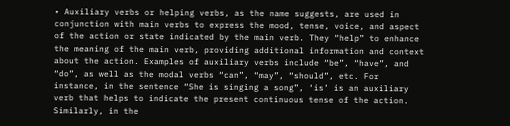• Auxiliary verbs or helping verbs, as the name suggests, are used in conjunction with main verbs to express the mood, tense, voice, and aspect of the action or state indicated by the main verb. They “help” to enhance the meaning of the main verb, providing additional information and context about the action. Examples of auxiliary verbs include “be”, “have”, and “do”, as well as the modal verbs “can”, “may”, “should”, etc. For instance, in the sentence “She is singing a song”, ‘is’ is an auxiliary verb that helps to indicate the present continuous tense of the action. Similarly, in the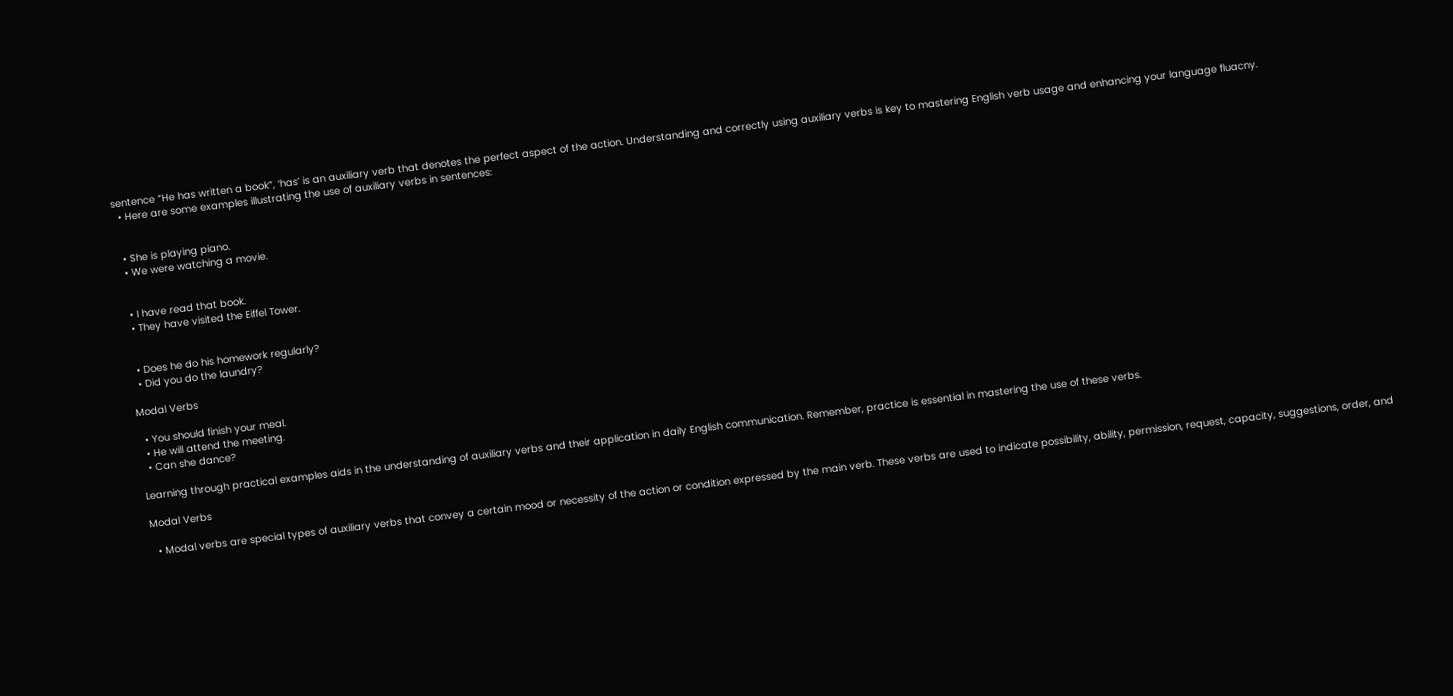sentence “He has written a book”, ‘has’ is an auxiliary verb that denotes the perfect aspect of the action. Understanding and correctly using auxiliary verbs is key to mastering English verb usage and enhancing your language fluacny.
  • Here are some examples illustrating the use of auxiliary verbs in sentences:


  • She is playing piano.
  • We were watching a movie.


  • I have read that book.
  • They have visited the Eiffel Tower.


  • Does he do his homework regularly?
  • Did you do the laundry?

Modal Verbs

  • You should finish your meal.
  • He will attend the meeting.
  • Can she dance?

Learning through practical examples aids in the understanding of auxiliary verbs and their application in daily English communication. Remember, practice is essential in mastering the use of these verbs.

Modal Verbs

  • Modal verbs are special types of auxiliary verbs that convey a certain mood or necessity of the action or condition expressed by the main verb. These verbs are used to indicate possibility, ability, permission, request, capacity, suggestions, order, and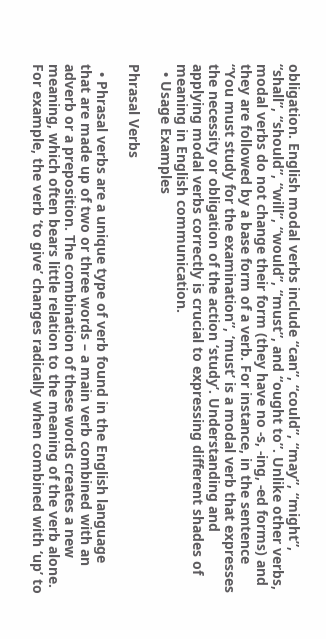obligation. English modal verbs include “can”, “could”, “may”, “might”, “shall”, “should”, “will”, “would”, “must”, and “ought to”. Unlike other verbs, modal verbs do not change their form (they have no -s, -ing, -ed forms) and they are followed by a base form of a verb. For instance, in the sentence “You must study for the examination”, ‘must’ is a modal verb that expresses the necessity or obligation of the action ‘study’. Understanding and applying modal verbs correctly is crucial to expressing different shades of meaning in English communication.
  • Usage Examples

Phrasal Verbs

  • Phrasal verbs are a unique type of verb found in the English language that are made up of two or three words – a main verb combined with an adverb or a preposition. The combination of these words creates a new meaning, which often bears little relation to the meaning of the verb alone. For example, the verb ‘to give’ changes radically when combined with ‘up’ to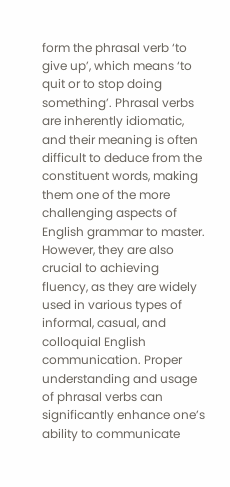form the phrasal verb ‘to give up’, which means ‘to quit or to stop doing something’. Phrasal verbs are inherently idiomatic, and their meaning is often difficult to deduce from the constituent words, making them one of the more challenging aspects of English grammar to master. However, they are also crucial to achieving fluency, as they are widely used in various types of informal, casual, and colloquial English communication. Proper understanding and usage of phrasal verbs can significantly enhance one’s ability to communicate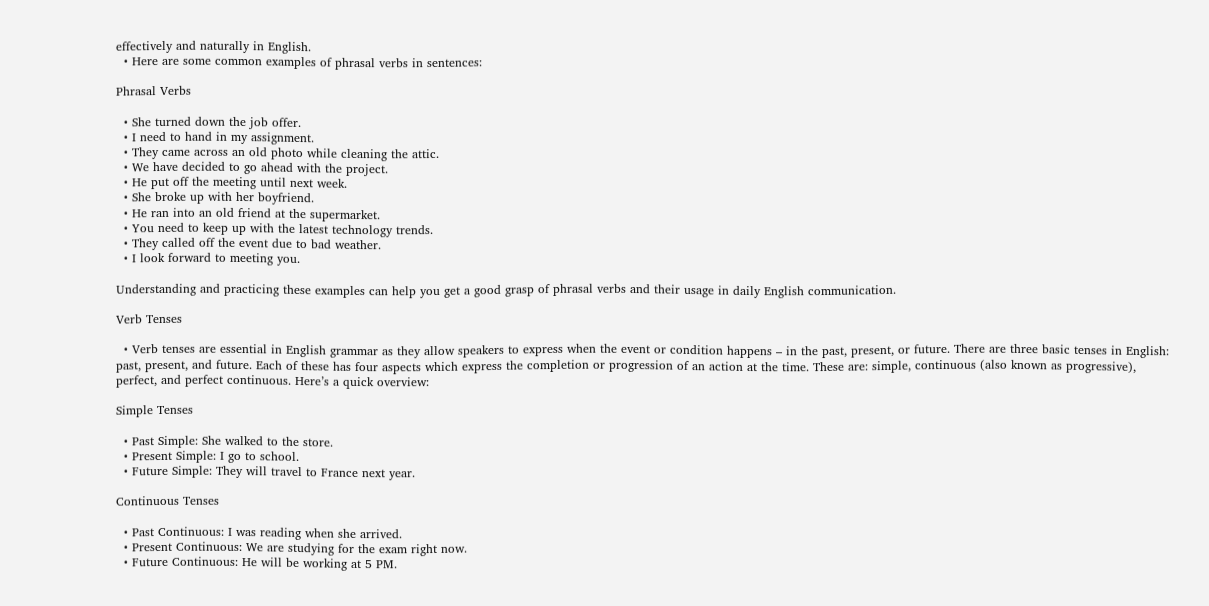effectively and naturally in English.
  • Here are some common examples of phrasal verbs in sentences:

Phrasal Verbs

  • She turned down the job offer.
  • I need to hand in my assignment.
  • They came across an old photo while cleaning the attic.
  • We have decided to go ahead with the project.
  • He put off the meeting until next week.
  • She broke up with her boyfriend.
  • He ran into an old friend at the supermarket.
  • You need to keep up with the latest technology trends.
  • They called off the event due to bad weather.
  • I look forward to meeting you.

Understanding and practicing these examples can help you get a good grasp of phrasal verbs and their usage in daily English communication.

Verb Tenses

  • Verb tenses are essential in English grammar as they allow speakers to express when the event or condition happens – in the past, present, or future. There are three basic tenses in English: past, present, and future. Each of these has four aspects which express the completion or progression of an action at the time. These are: simple, continuous (also known as progressive), perfect, and perfect continuous. Here’s a quick overview:

Simple Tenses

  • Past Simple: She walked to the store.
  • Present Simple: I go to school.
  • Future Simple: They will travel to France next year.

Continuous Tenses

  • Past Continuous: I was reading when she arrived.
  • Present Continuous: We are studying for the exam right now.
  • Future Continuous: He will be working at 5 PM.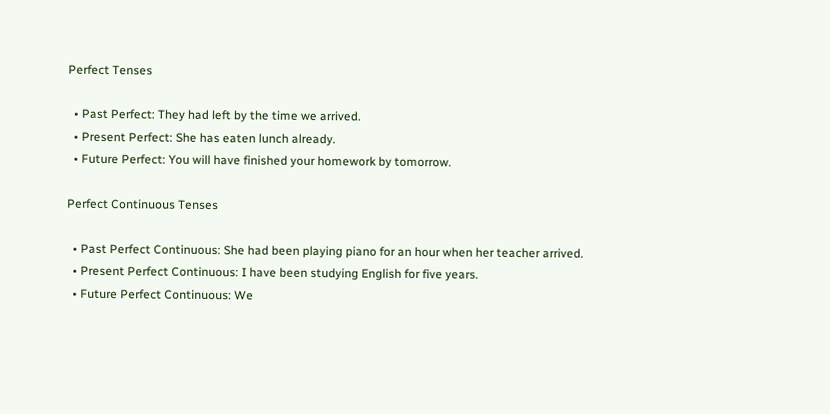Perfect Tenses

  • Past Perfect: They had left by the time we arrived.
  • Present Perfect: She has eaten lunch already.
  • Future Perfect: You will have finished your homework by tomorrow.

Perfect Continuous Tenses

  • Past Perfect Continuous: She had been playing piano for an hour when her teacher arrived.
  • Present Perfect Continuous: I have been studying English for five years.
  • Future Perfect Continuous: We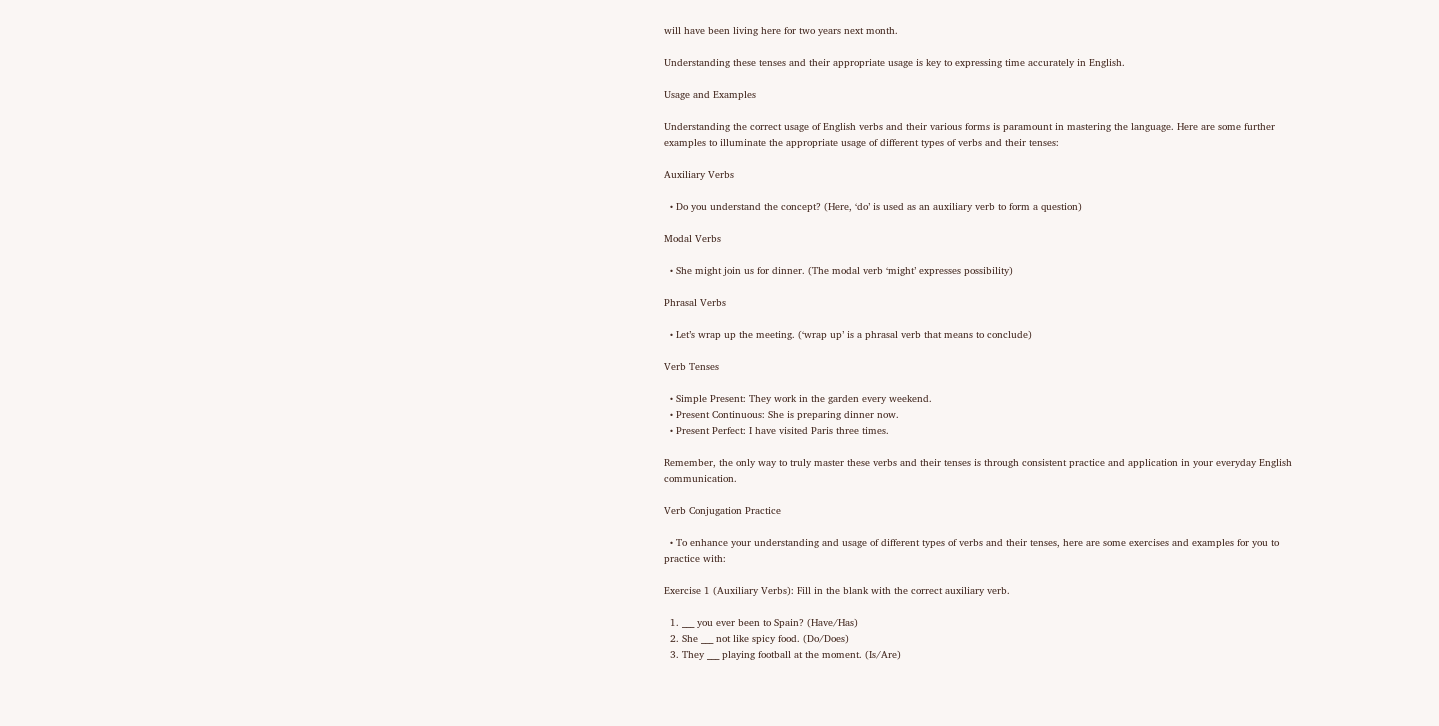will have been living here for two years next month.

Understanding these tenses and their appropriate usage is key to expressing time accurately in English.

Usage and Examples

Understanding the correct usage of English verbs and their various forms is paramount in mastering the language. Here are some further examples to illuminate the appropriate usage of different types of verbs and their tenses:

Auxiliary Verbs

  • Do you understand the concept? (Here, ‘do’ is used as an auxiliary verb to form a question)

Modal Verbs

  • She might join us for dinner. (The modal verb ‘might’ expresses possibility)

Phrasal Verbs

  • Let’s wrap up the meeting. (‘wrap up’ is a phrasal verb that means to conclude)

Verb Tenses

  • Simple Present: They work in the garden every weekend.
  • Present Continuous: She is preparing dinner now.
  • Present Perfect: I have visited Paris three times.

Remember, the only way to truly master these verbs and their tenses is through consistent practice and application in your everyday English communication.

Verb Conjugation Practice

  • To enhance your understanding and usage of different types of verbs and their tenses, here are some exercises and examples for you to practice with:

Exercise 1 (Auxiliary Verbs): Fill in the blank with the correct auxiliary verb.

  1. ___ you ever been to Spain? (Have/Has)
  2. She ___ not like spicy food. (Do/Does)
  3. They ___ playing football at the moment. (Is/Are)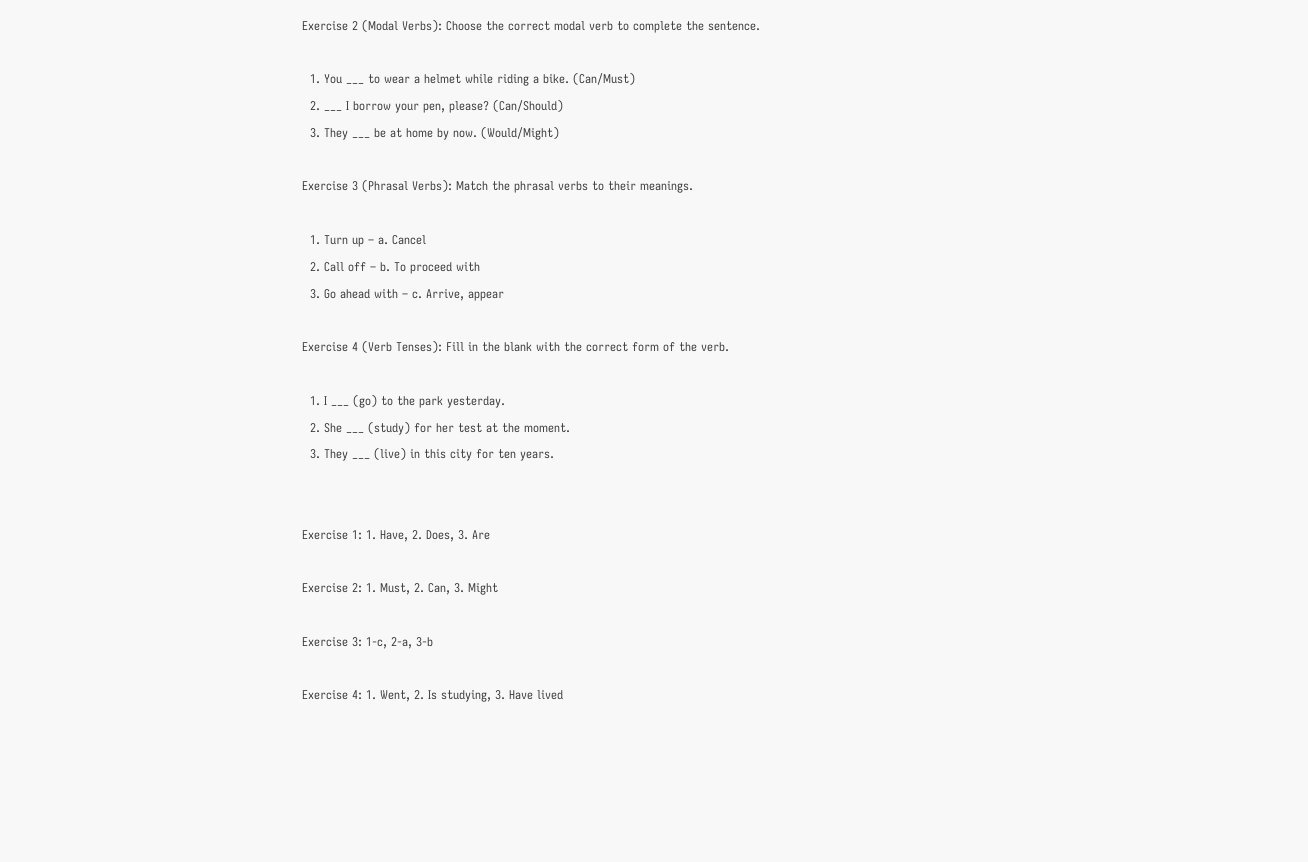Exercise 2 (Modal Verbs): Choose the correct modal verb to complete the sentence.

  1. You ___ to wear a helmet while riding a bike. (Can/Must)
  2. ___ I borrow your pen, please? (Can/Should)
  3. They ___ be at home by now. (Would/Might)

Exercise 3 (Phrasal Verbs): Match the phrasal verbs to their meanings.

  1. Turn up – a. Cancel
  2. Call off – b. To proceed with
  3. Go ahead with – c. Arrive, appear

Exercise 4 (Verb Tenses): Fill in the blank with the correct form of the verb.

  1. I ___ (go) to the park yesterday.
  2. She ___ (study) for her test at the moment.
  3. They ___ (live) in this city for ten years.


Exercise 1: 1. Have, 2. Does, 3. Are

Exercise 2: 1. Must, 2. Can, 3. Might

Exercise 3: 1-c, 2-a, 3-b

Exercise 4: 1. Went, 2. Is studying, 3. Have lived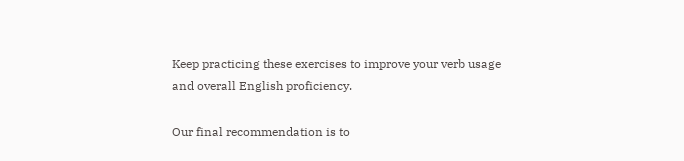Keep practicing these exercises to improve your verb usage and overall English proficiency.

Our final recommendation is to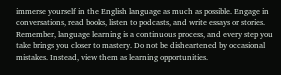immerse yourself in the English language as much as possible. Engage in conversations, read books, listen to podcasts, and write essays or stories. Remember, language learning is a continuous process, and every step you take brings you closer to mastery. Do not be disheartened by occasional mistakes. Instead, view them as learning opportunities.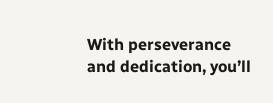With perseverance and dedication, you’ll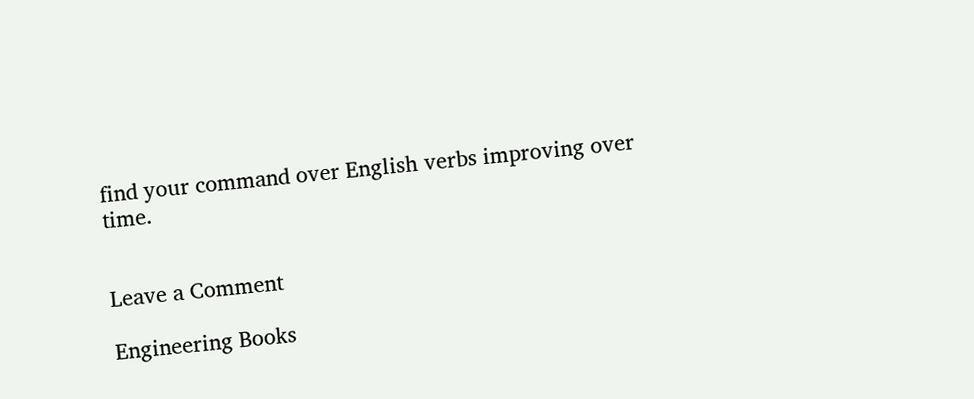find your command over English verbs improving over time.


Leave a Comment

Engineering Books